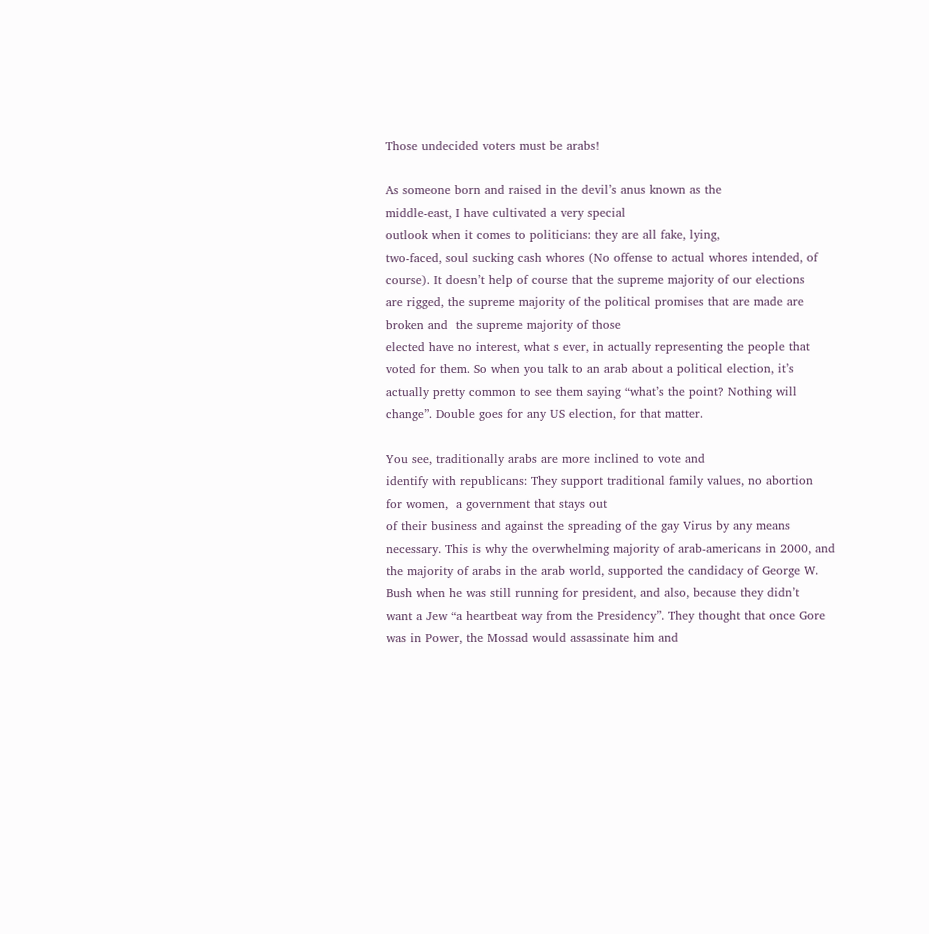Those undecided voters must be arabs!

As someone born and raised in the devil’s anus known as the
middle-east, I have cultivated a very special
outlook when it comes to politicians: they are all fake, lying,
two-faced, soul sucking cash whores (No offense to actual whores intended, of
course). It doesn’t help of course that the supreme majority of our elections
are rigged, the supreme majority of the political promises that are made are
broken and  the supreme majority of those
elected have no interest, what s ever, in actually representing the people that
voted for them. So when you talk to an arab about a political election, it’s
actually pretty common to see them saying “what’s the point? Nothing will
change”. Double goes for any US election, for that matter.

You see, traditionally arabs are more inclined to vote and
identify with republicans: They support traditional family values, no abortion
for women,  a government that stays out
of their business and against the spreading of the gay Virus by any means
necessary. This is why the overwhelming majority of arab-americans in 2000, and
the majority of arabs in the arab world, supported the candidacy of George W.
Bush when he was still running for president, and also, because they didn’t
want a Jew “a heartbeat way from the Presidency”. They thought that once Gore
was in Power, the Mossad would assassinate him and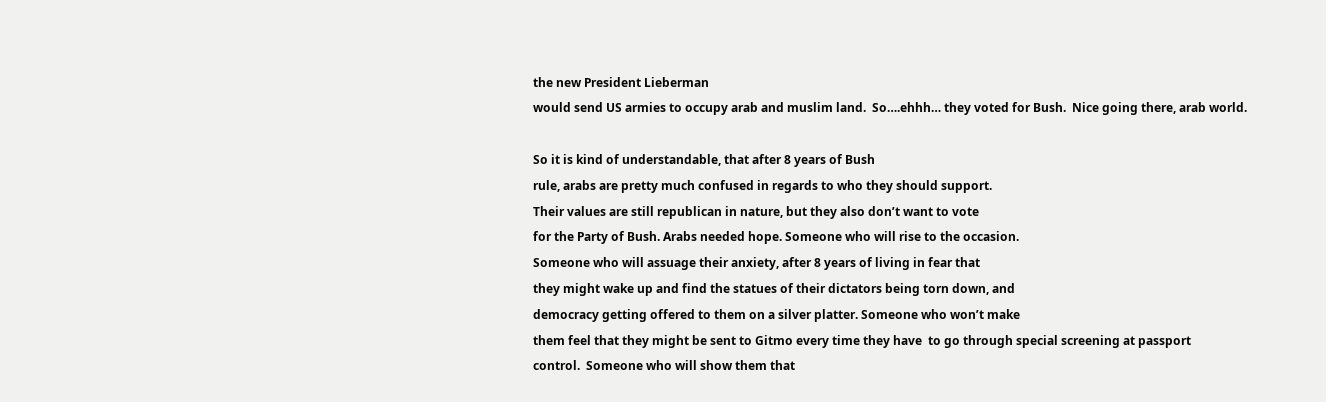the new President Lieberman
would send US armies to occupy arab and muslim land.  So….ehhh… they voted for Bush.  Nice going there, arab world.

So it is kind of understandable, that after 8 years of Bush
rule, arabs are pretty much confused in regards to who they should support.
Their values are still republican in nature, but they also don’t want to vote
for the Party of Bush. Arabs needed hope. Someone who will rise to the occasion.
Someone who will assuage their anxiety, after 8 years of living in fear that
they might wake up and find the statues of their dictators being torn down, and
democracy getting offered to them on a silver platter. Someone who won’t make
them feel that they might be sent to Gitmo every time they have  to go through special screening at passport
control.  Someone who will show them that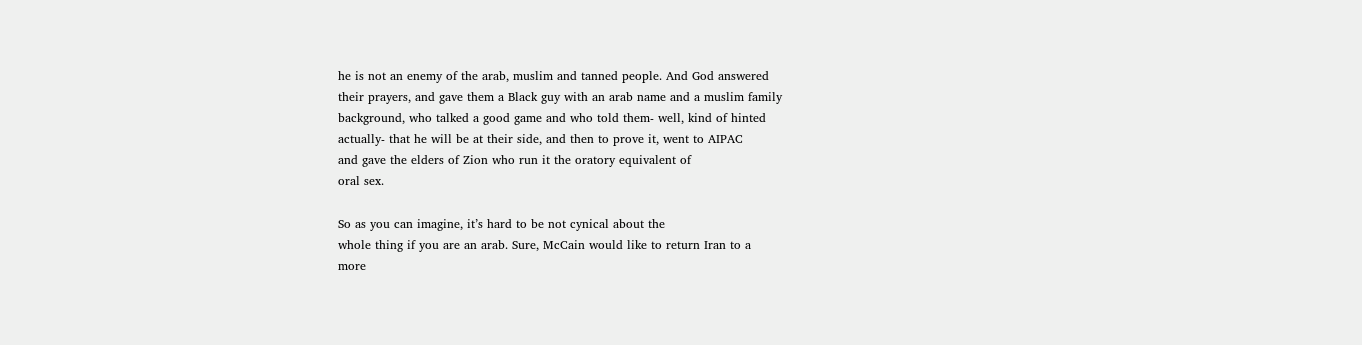he is not an enemy of the arab, muslim and tanned people. And God answered
their prayers, and gave them a Black guy with an arab name and a muslim family
background, who talked a good game and who told them- well, kind of hinted
actually- that he will be at their side, and then to prove it, went to AIPAC
and gave the elders of Zion who run it the oratory equivalent of
oral sex.

So as you can imagine, it’s hard to be not cynical about the
whole thing if you are an arab. Sure, McCain would like to return Iran to a
more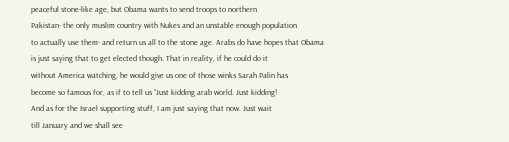peaceful stone-like age, but Obama wants to send troops to northern
Pakistan- the only muslim country with Nukes and an unstable enough population
to actually use them- and return us all to the stone age. Arabs do have hopes that Obama
is just saying that to get elected though. That in reality, if he could do it
without America watching, he would give us one of those winks Sarah Palin has
become so famous for, as if to tell us “Just kidding arab world. Just kidding!
And as for the Israel supporting stuff, I am just saying that now. Just wait
till January and we shall see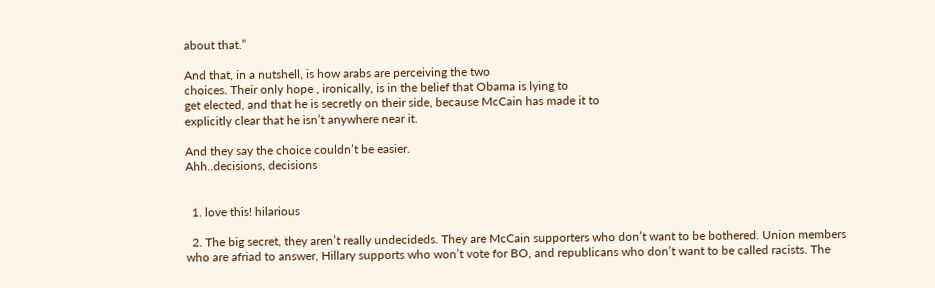about that.”

And that, in a nutshell, is how arabs are perceiving the two
choices. Their only hope , ironically, is in the belief that Obama is lying to
get elected, and that he is secretly on their side, because McCain has made it to
explicitly clear that he isn’t anywhere near it.

And they say the choice couldn’t be easier.
Ahh..decisions, decisions


  1. love this! hilarious

  2. The big secret, they aren’t really undecideds. They are McCain supporters who don’t want to be bothered. Union members who are afriad to answer, Hillary supports who won’t vote for BO, and republicans who don’t want to be called racists. The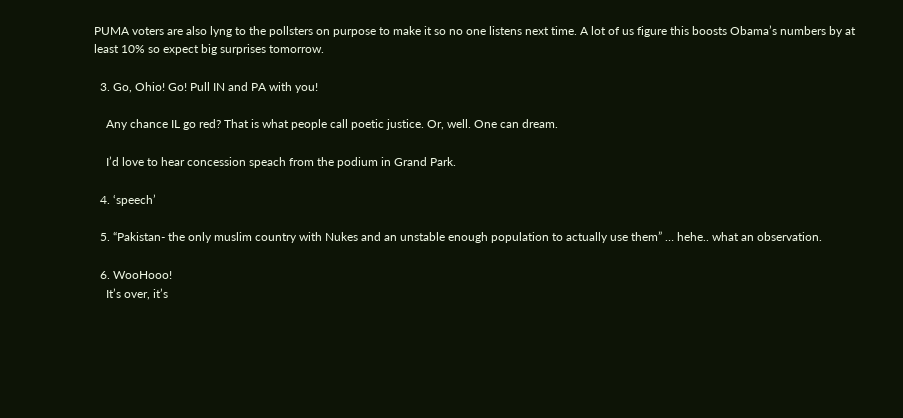PUMA voters are also lyng to the pollsters on purpose to make it so no one listens next time. A lot of us figure this boosts Obama’s numbers by at least 10% so expect big surprises tomorrow.

  3. Go, Ohio! Go! Pull IN and PA with you!

    Any chance IL go red? That is what people call poetic justice. Or, well. One can dream.

    I’d love to hear concession speach from the podium in Grand Park.

  4. ‘speech’

  5. “Pakistan- the only muslim country with Nukes and an unstable enough population to actually use them” … hehe.. what an observation.

  6. WooHooo!
    It’s over, it’s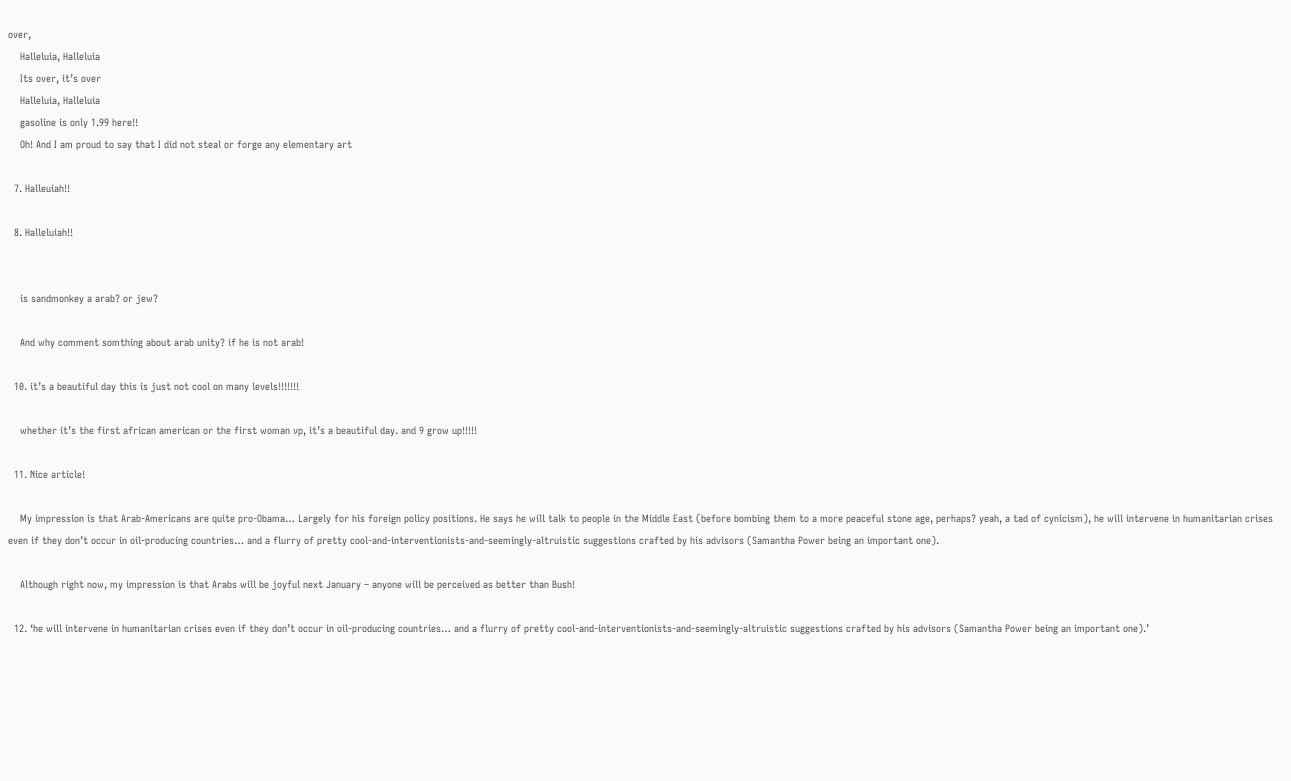over,
    Halleluia, Halleluia
    Its over, it’s over
    Halleluia, Halleluia
    gasoline is only 1.99 here!!
    Oh! And I am proud to say that I did not steal or forge any elementary art

  7. Halleuiah!!

  8. Halleluiah!!


    is sandmonkey a arab? or jew?

    And why comment somthing about arab unity? if he is not arab!

  10. it’s a beautiful day this is just not cool on many levels!!!!!!!

    whether it’s the first african american or the first woman vp, it’s a beautiful day. and 9 grow up!!!!!

  11. Nice article!

    My impression is that Arab-Americans are quite pro-Obama… Largely for his foreign policy positions. He says he will talk to people in the Middle East (before bombing them to a more peaceful stone age, perhaps? yeah, a tad of cynicism), he will intervene in humanitarian crises even if they don’t occur in oil-producing countries… and a flurry of pretty cool-and-interventionists-and-seemingly-altruistic suggestions crafted by his advisors (Samantha Power being an important one).

    Although right now, my impression is that Arabs will be joyful next January – anyone will be perceived as better than Bush!

  12. ‘he will intervene in humanitarian crises even if they don’t occur in oil-producing countries… and a flurry of pretty cool-and-interventionists-and-seemingly-altruistic suggestions crafted by his advisors (Samantha Power being an important one).’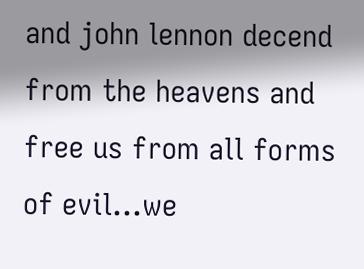and john lennon decend from the heavens and free us from all forms of evil…we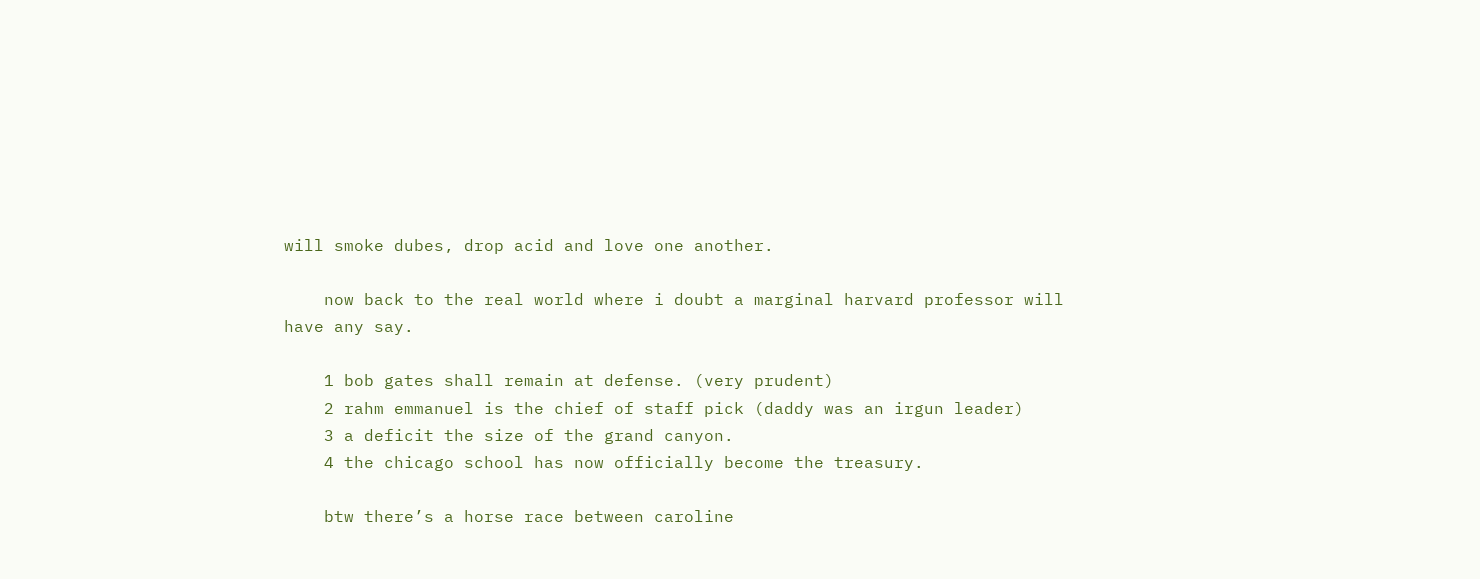will smoke dubes, drop acid and love one another.

    now back to the real world where i doubt a marginal harvard professor will have any say.

    1 bob gates shall remain at defense. (very prudent)
    2 rahm emmanuel is the chief of staff pick (daddy was an irgun leader)
    3 a deficit the size of the grand canyon.
    4 the chicago school has now officially become the treasury.

    btw there’s a horse race between caroline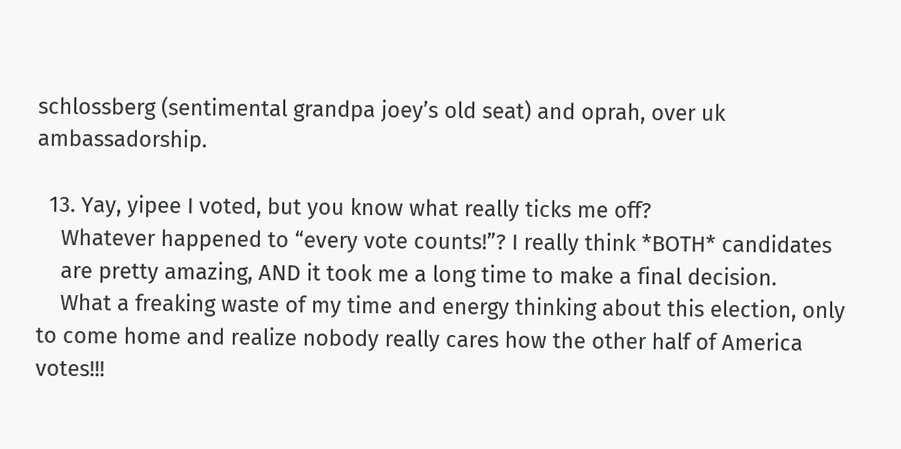schlossberg (sentimental grandpa joey’s old seat) and oprah, over uk ambassadorship.

  13. Yay, yipee I voted, but you know what really ticks me off?
    Whatever happened to “every vote counts!”? I really think *BOTH* candidates
    are pretty amazing, AND it took me a long time to make a final decision.
    What a freaking waste of my time and energy thinking about this election, only to come home and realize nobody really cares how the other half of America votes!!!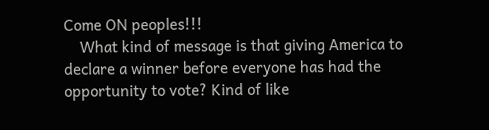Come ON peoples!!!
    What kind of message is that giving America to declare a winner before everyone has had the opportunity to vote? Kind of like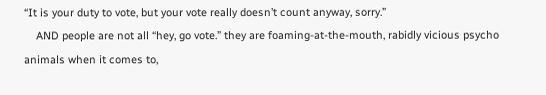“It is your duty to vote, but your vote really doesn’t count anyway, sorry.”
    AND people are not all “hey, go vote.” they are foaming-at-the-mouth, rabidly vicious psycho animals when it comes to,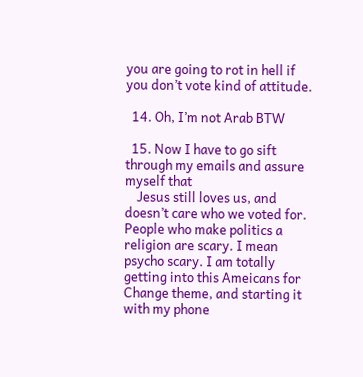you are going to rot in hell if you don’t vote kind of attitude.

  14. Oh, I’m not Arab BTW

  15. Now I have to go sift through my emails and assure myself that
    Jesus still loves us, and doesn’t care who we voted for. People who make politics a religion are scary. I mean psycho scary. I am totally getting into this Ameicans for Change theme, and starting it with my phone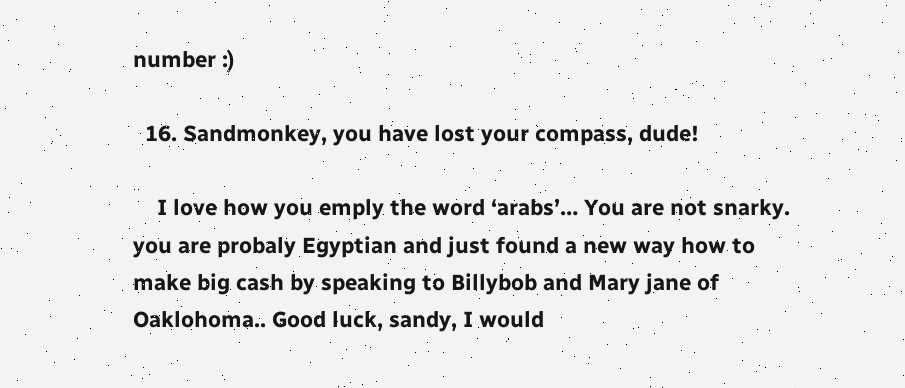number :)

  16. Sandmonkey, you have lost your compass, dude!

    I love how you emply the word ‘arabs’… You are not snarky. you are probaly Egyptian and just found a new way how to make big cash by speaking to Billybob and Mary jane of Oaklohoma.. Good luck, sandy, I would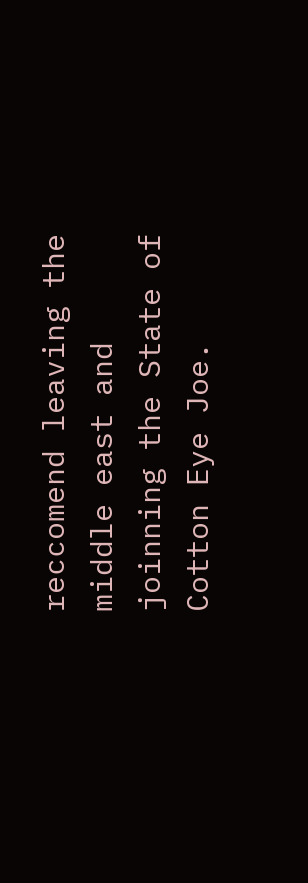reccomend leaving the middle east and joinning the State of Cotton Eye Joe.